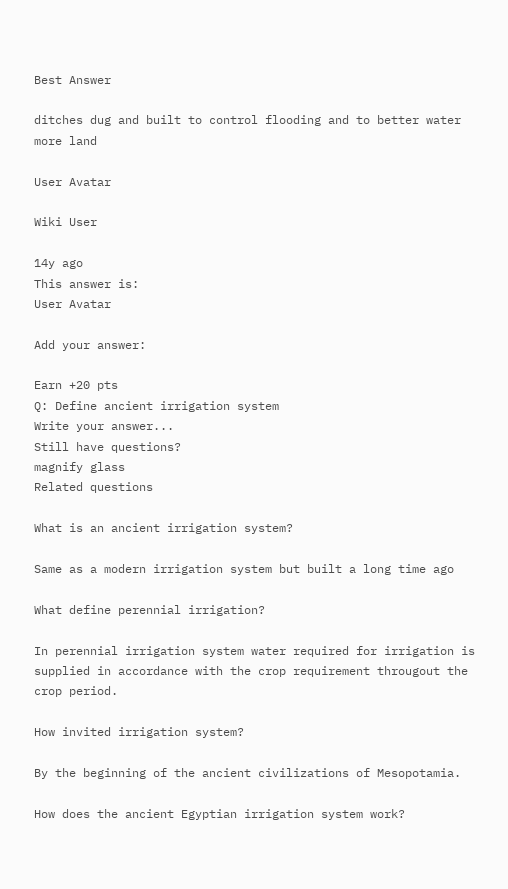Best Answer

ditches dug and built to control flooding and to better water more land

User Avatar

Wiki User

14y ago
This answer is:
User Avatar

Add your answer:

Earn +20 pts
Q: Define ancient irrigation system
Write your answer...
Still have questions?
magnify glass
Related questions

What is an ancient irrigation system?

Same as a modern irrigation system but built a long time ago

What define perennial irrigation?

In perennial irrigation system water required for irrigation is supplied in accordance with the crop requirement througout the crop period.

How invited irrigation system?

By the beginning of the ancient civilizations of Mesopotamia.

How does the ancient Egyptian irrigation system work?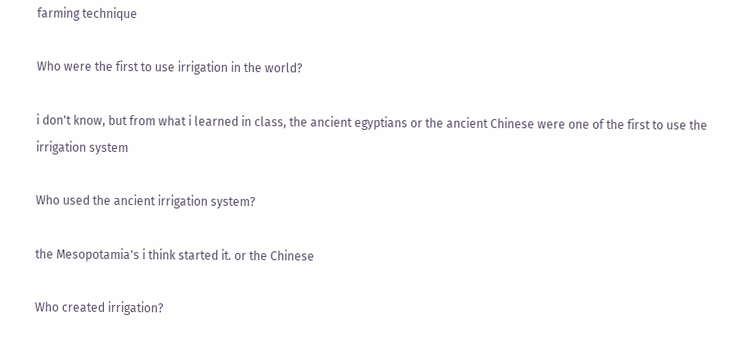farming technique

Who were the first to use irrigation in the world?

i don't know, but from what i learned in class, the ancient egyptians or the ancient Chinese were one of the first to use the irrigation system

Who used the ancient irrigation system?

the Mesopotamia's i think started it. or the Chinese

Who created irrigation?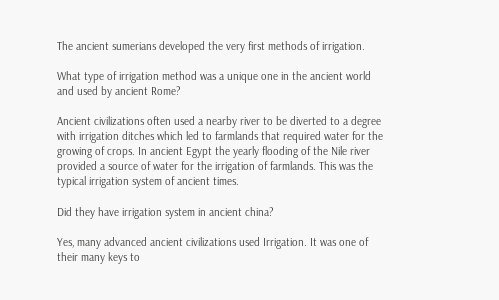The ancient sumerians developed the very first methods of irrigation.

What type of irrigation method was a unique one in the ancient world and used by ancient Rome?

Ancient civilizations often used a nearby river to be diverted to a degree with irrigation ditches which led to farmlands that required water for the growing of crops. In ancient Egypt the yearly flooding of the Nile river provided a source of water for the irrigation of farmlands. This was the typical irrigation system of ancient times.

Did they have irrigation system in ancient china?

Yes, many advanced ancient civilizations used Irrigation. It was one of their many keys to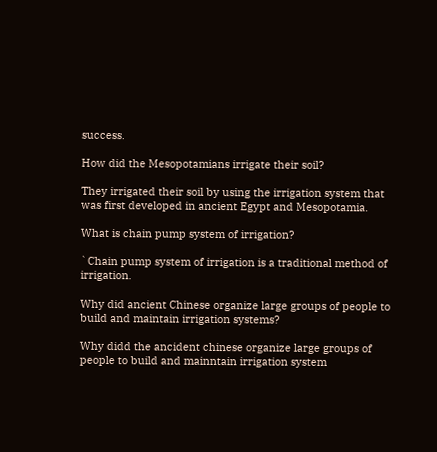success.

How did the Mesopotamians irrigate their soil?

They irrigated their soil by using the irrigation system that was first developed in ancient Egypt and Mesopotamia.

What is chain pump system of irrigation?

`Chain pump system of irrigation is a traditional method of irrigation.

Why did ancient Chinese organize large groups of people to build and maintain irrigation systems?

Why didd the ancident chinese organize large groups of people to build and mainntain irrigation system